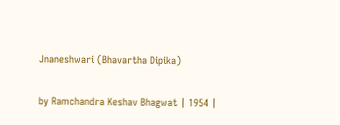Jnaneshwari (Bhavartha Dipika)

by Ramchandra Keshav Bhagwat | 1954 |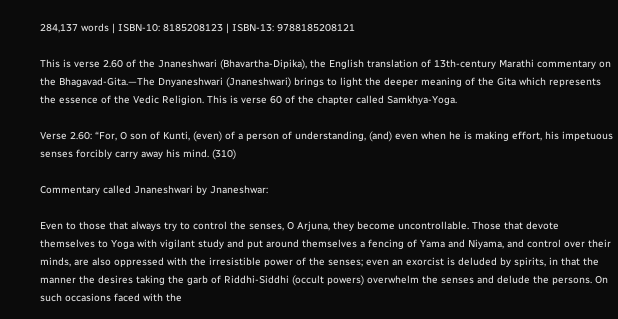284,137 words | ISBN-10: 8185208123 | ISBN-13: 9788185208121

This is verse 2.60 of the Jnaneshwari (Bhavartha-Dipika), the English translation of 13th-century Marathi commentary on the Bhagavad-Gita.—The Dnyaneshwari (Jnaneshwari) brings to light the deeper meaning of the Gita which represents the essence of the Vedic Religion. This is verse 60 of the chapter called Samkhya-Yoga.

Verse 2.60: “For, O son of Kunti, (even) of a person of understanding, (and) even when he is making effort, his impetuous senses forcibly carry away his mind. (310)

Commentary called Jnaneshwari by Jnaneshwar:

Even to those that always try to control the senses, O Arjuna, they become uncontrollable. Those that devote themselves to Yoga with vigilant study and put around themselves a fencing of Yama and Niyama, and control over their minds, are also oppressed with the irresistible power of the senses; even an exorcist is deluded by spirits, in that the manner the desires taking the garb of Riddhi-Siddhi (occult powers) overwhelm the senses and delude the persons. On such occasions faced with the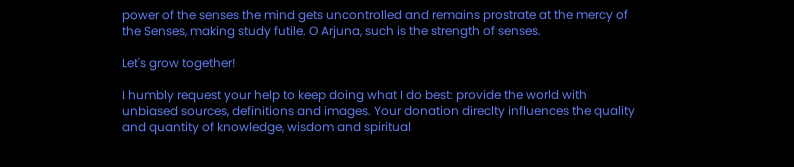power of the senses the mind gets uncontrolled and remains prostrate at the mercy of the Senses, making study futile. O Arjuna, such is the strength of senses.

Let's grow together!

I humbly request your help to keep doing what I do best: provide the world with unbiased sources, definitions and images. Your donation direclty influences the quality and quantity of knowledge, wisdom and spiritual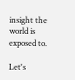insight the world is exposed to.

Let's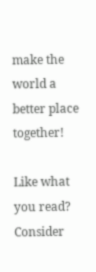make the world a better place together!

Like what you read? Consider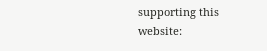supporting this website: